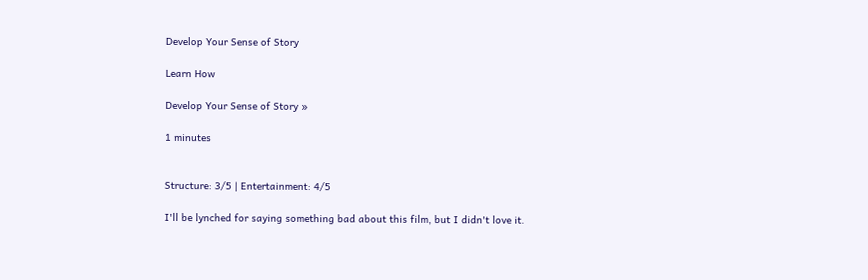Develop Your Sense of Story

Learn How

Develop Your Sense of Story »

1 minutes


Structure: 3/5 | Entertainment: 4/5

I'll be lynched for saying something bad about this film, but I didn't love it.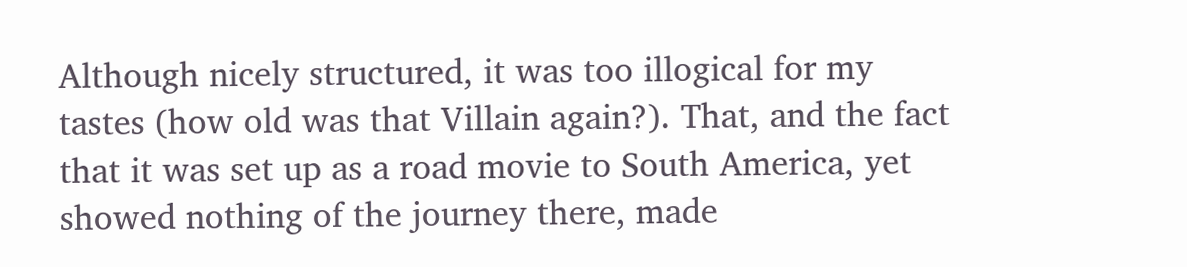Although nicely structured, it was too illogical for my tastes (how old was that Villain again?). That, and the fact that it was set up as a road movie to South America, yet showed nothing of the journey there, made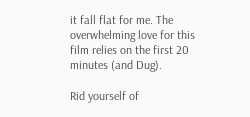it fall flat for me. The overwhelming love for this film relies on the first 20 minutes (and Dug).

Rid yourself of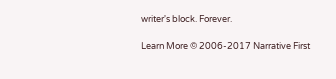writer's block. Forever.

Learn More © 2006-2017 Narrative First